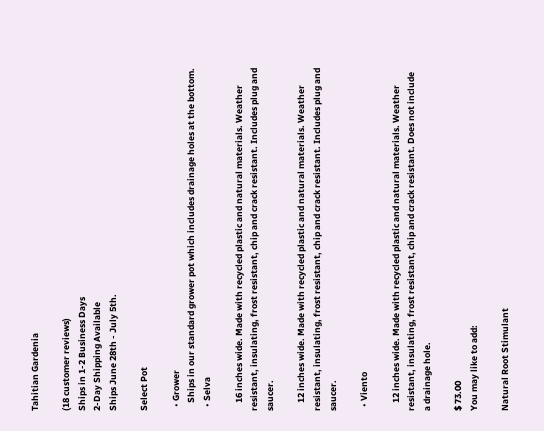Tahitian Gardenia

(18 customer reviews)
Ships in 1-2 Business Days
2-Day Shipping Available
Ships June 28th - July 5th.

Select Pot

  • Grower
    Ships in our standard grower pot which includes drainage holes at the bottom.
  • Selva

    16 inches wide. Made with recycled plastic and natural materials. Weather resistant, insulating, frost resistant, chip and crack resistant. Includes plug and saucer.

    12 inches wide. Made with recycled plastic and natural materials. Weather resistant, insulating, frost resistant, chip and crack resistant. Includes plug and saucer.

  • Viento

    12 inches wide. Made with recycled plastic and natural materials. Weather resistant, insulating, frost resistant, chip and crack resistant. Does not include a drainage hole.

$ 73.00
You may like to add:

Natural Root Stimulant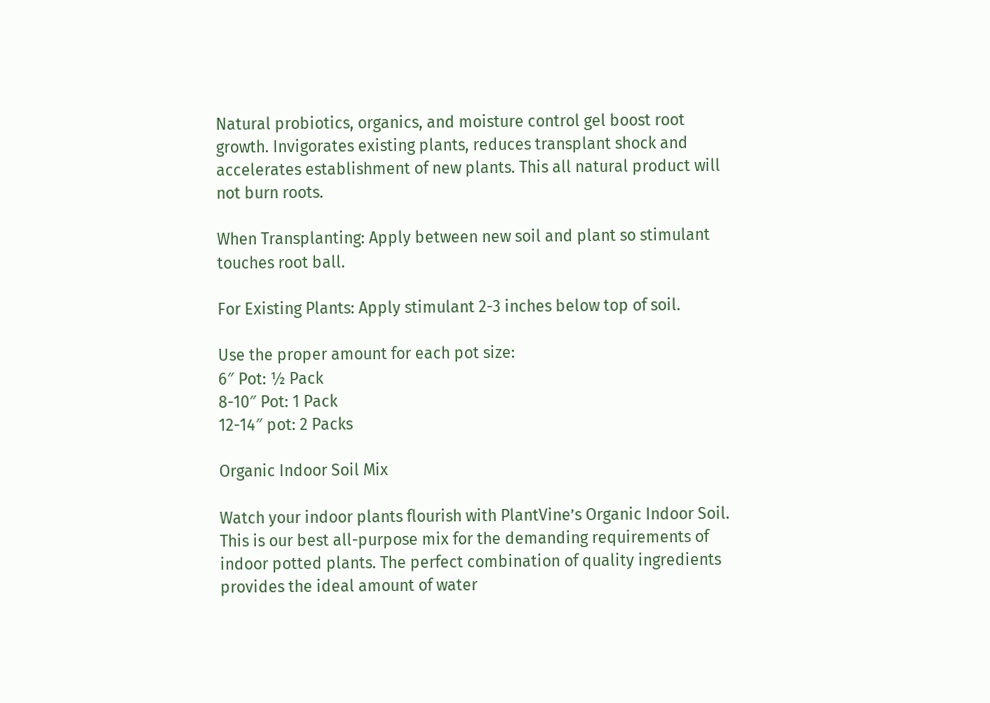Natural probiotics, organics, and moisture control gel boost root growth. Invigorates existing plants, reduces transplant shock and accelerates establishment of new plants. This all natural product will not burn roots.

When Transplanting: Apply between new soil and plant so stimulant touches root ball.

For Existing Plants: Apply stimulant 2-3 inches below top of soil.

Use the proper amount for each pot size:
6″ Pot: ½ Pack
8-10″ Pot: 1 Pack
12-14″ pot: 2 Packs

Organic Indoor Soil Mix

Watch your indoor plants flourish with PlantVine’s Organic Indoor Soil. This is our best all-purpose mix for the demanding requirements of indoor potted plants. The perfect combination of quality ingredients provides the ideal amount of water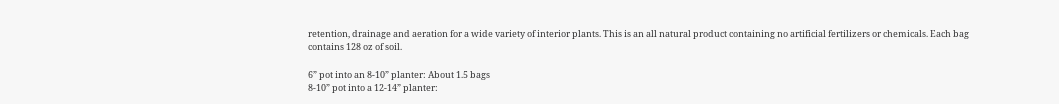retention, drainage and aeration for a wide variety of interior plants. This is an all natural product containing no artificial fertilizers or chemicals. Each bag contains 128 oz of soil.

6” pot into an 8-10” planter: About 1.5 bags
8-10” pot into a 12-14” planter: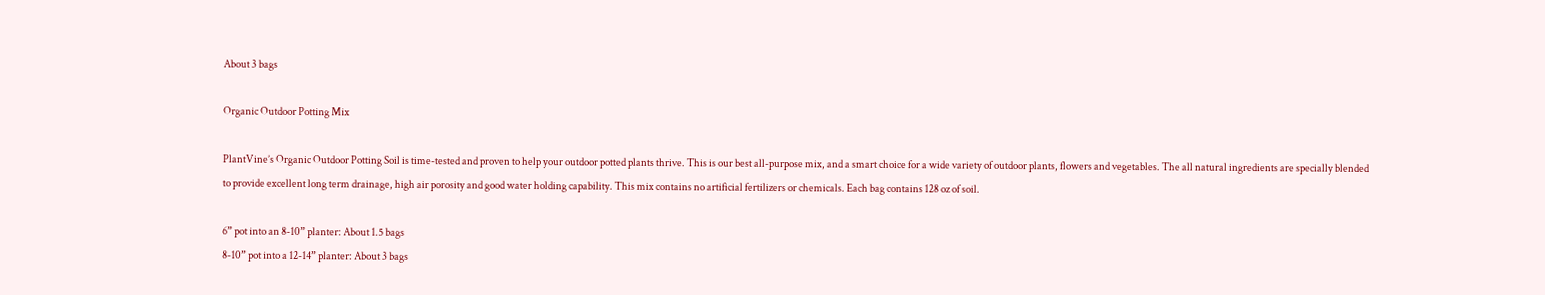About 3 bags

Organic Outdoor Potting Mix

PlantVine’s Organic Outdoor Potting Soil is time-tested and proven to help your outdoor potted plants thrive. This is our best all-purpose mix, and a smart choice for a wide variety of outdoor plants, flowers and vegetables. The all natural ingredients are specially blended to provide excellent long term drainage, high air porosity and good water holding capability. This mix contains no artificial fertilizers or chemicals. Each bag contains 128 oz of soil.

6” pot into an 8-10” planter: About 1.5 bags
8-10” pot into a 12-14” planter: About 3 bags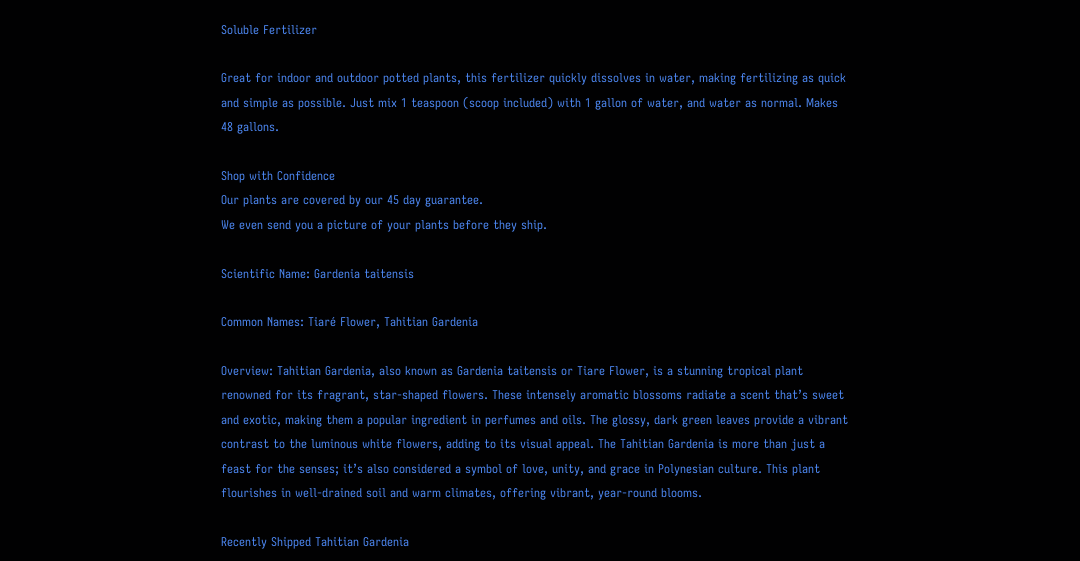Soluble Fertilizer

Great for indoor and outdoor potted plants, this fertilizer quickly dissolves in water, making fertilizing as quick and simple as possible. Just mix 1 teaspoon (scoop included) with 1 gallon of water, and water as normal. Makes 48 gallons.

Shop with Confidence
Our plants are covered by our 45 day guarantee.
We even send you a picture of your plants before they ship.

Scientific Name: Gardenia taitensis

Common Names: Tiaré Flower, Tahitian Gardenia

Overview: Tahitian Gardenia, also known as Gardenia taitensis or Tiare Flower, is a stunning tropical plant renowned for its fragrant, star-shaped flowers. These intensely aromatic blossoms radiate a scent that’s sweet and exotic, making them a popular ingredient in perfumes and oils. The glossy, dark green leaves provide a vibrant contrast to the luminous white flowers, adding to its visual appeal. The Tahitian Gardenia is more than just a feast for the senses; it’s also considered a symbol of love, unity, and grace in Polynesian culture. This plant flourishes in well-drained soil and warm climates, offering vibrant, year-round blooms.

Recently Shipped Tahitian Gardenia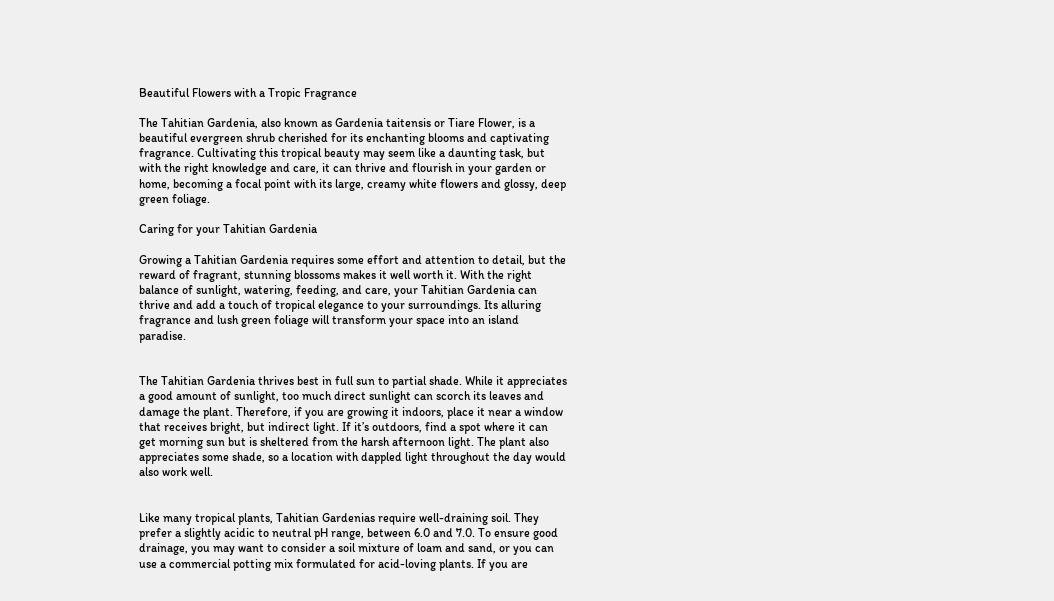Beautiful Flowers with a Tropic Fragrance

The Tahitian Gardenia, also known as Gardenia taitensis or Tiare Flower, is a beautiful evergreen shrub cherished for its enchanting blooms and captivating fragrance. Cultivating this tropical beauty may seem like a daunting task, but with the right knowledge and care, it can thrive and flourish in your garden or home, becoming a focal point with its large, creamy white flowers and glossy, deep green foliage.

Caring for your Tahitian Gardenia

Growing a Tahitian Gardenia requires some effort and attention to detail, but the reward of fragrant, stunning blossoms makes it well worth it. With the right balance of sunlight, watering, feeding, and care, your Tahitian Gardenia can thrive and add a touch of tropical elegance to your surroundings. Its alluring fragrance and lush green foliage will transform your space into an island paradise.


The Tahitian Gardenia thrives best in full sun to partial shade. While it appreciates a good amount of sunlight, too much direct sunlight can scorch its leaves and damage the plant. Therefore, if you are growing it indoors, place it near a window that receives bright, but indirect light. If it’s outdoors, find a spot where it can get morning sun but is sheltered from the harsh afternoon light. The plant also appreciates some shade, so a location with dappled light throughout the day would also work well.


Like many tropical plants, Tahitian Gardenias require well-draining soil. They prefer a slightly acidic to neutral pH range, between 6.0 and 7.0. To ensure good drainage, you may want to consider a soil mixture of loam and sand, or you can use a commercial potting mix formulated for acid-loving plants. If you are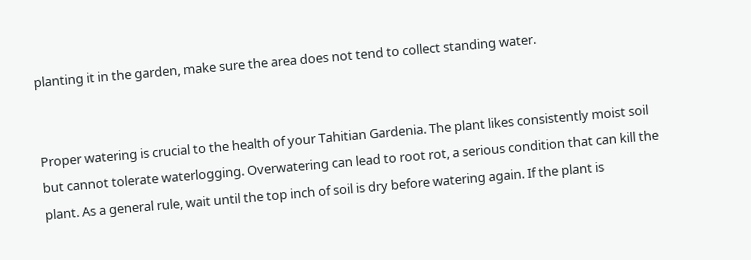planting it in the garden, make sure the area does not tend to collect standing water.


Proper watering is crucial to the health of your Tahitian Gardenia. The plant likes consistently moist soil but cannot tolerate waterlogging. Overwatering can lead to root rot, a serious condition that can kill the plant. As a general rule, wait until the top inch of soil is dry before watering again. If the plant is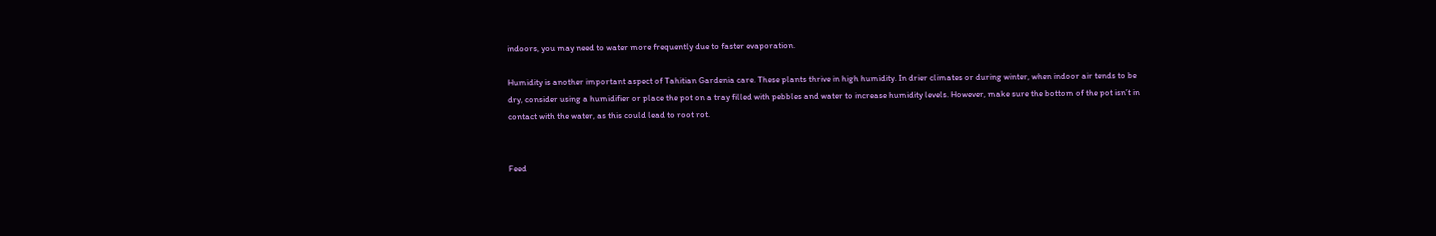indoors, you may need to water more frequently due to faster evaporation.

Humidity is another important aspect of Tahitian Gardenia care. These plants thrive in high humidity. In drier climates or during winter, when indoor air tends to be dry, consider using a humidifier or place the pot on a tray filled with pebbles and water to increase humidity levels. However, make sure the bottom of the pot isn’t in contact with the water, as this could lead to root rot.


Feed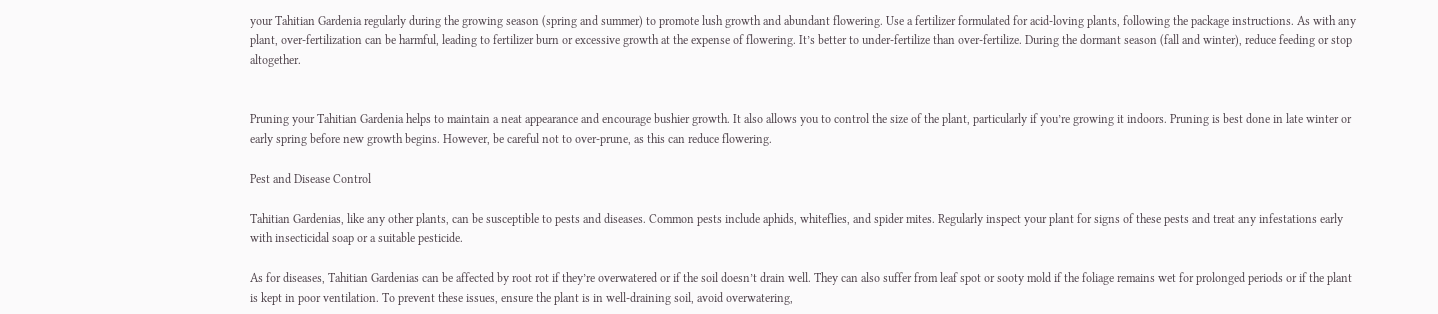your Tahitian Gardenia regularly during the growing season (spring and summer) to promote lush growth and abundant flowering. Use a fertilizer formulated for acid-loving plants, following the package instructions. As with any plant, over-fertilization can be harmful, leading to fertilizer burn or excessive growth at the expense of flowering. It’s better to under-fertilize than over-fertilize. During the dormant season (fall and winter), reduce feeding or stop altogether.


Pruning your Tahitian Gardenia helps to maintain a neat appearance and encourage bushier growth. It also allows you to control the size of the plant, particularly if you’re growing it indoors. Pruning is best done in late winter or early spring before new growth begins. However, be careful not to over-prune, as this can reduce flowering.

Pest and Disease Control

Tahitian Gardenias, like any other plants, can be susceptible to pests and diseases. Common pests include aphids, whiteflies, and spider mites. Regularly inspect your plant for signs of these pests and treat any infestations early with insecticidal soap or a suitable pesticide.

As for diseases, Tahitian Gardenias can be affected by root rot if they’re overwatered or if the soil doesn’t drain well. They can also suffer from leaf spot or sooty mold if the foliage remains wet for prolonged periods or if the plant is kept in poor ventilation. To prevent these issues, ensure the plant is in well-draining soil, avoid overwatering,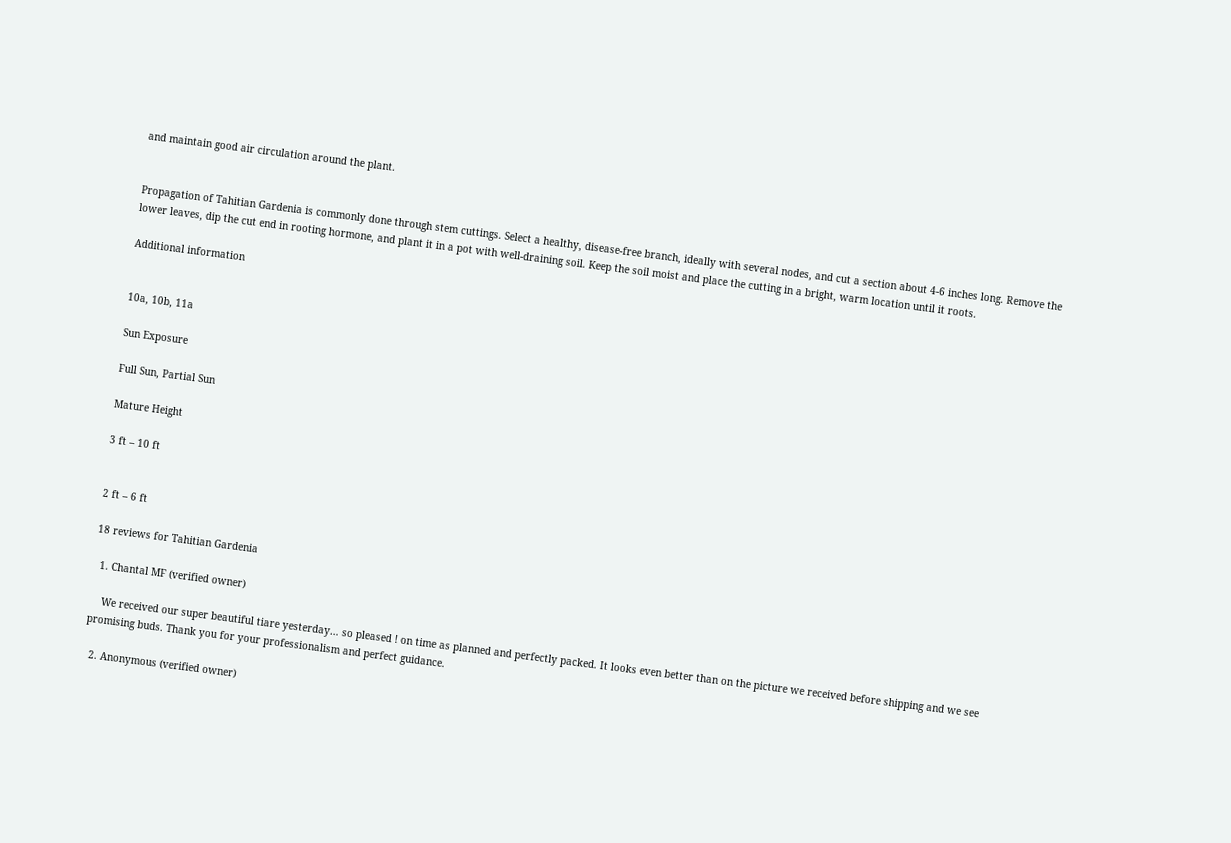and maintain good air circulation around the plant.


Propagation of Tahitian Gardenia is commonly done through stem cuttings. Select a healthy, disease-free branch, ideally with several nodes, and cut a section about 4-6 inches long. Remove the lower leaves, dip the cut end in rooting hormone, and plant it in a pot with well-draining soil. Keep the soil moist and place the cutting in a bright, warm location until it roots.

Additional information


10a, 10b, 11a

Sun Exposure

Full Sun, Partial Sun

Mature Height

3 ft – 10 ft


2 ft – 6 ft

18 reviews for Tahitian Gardenia

  1. Chantal MF (verified owner)

    We received our super beautiful tiare yesterday… so pleased ! on time as planned and perfectly packed. It looks even better than on the picture we received before shipping and we see promising buds. Thank you for your professionalism and perfect guidance.

  2. Anonymous (verified owner)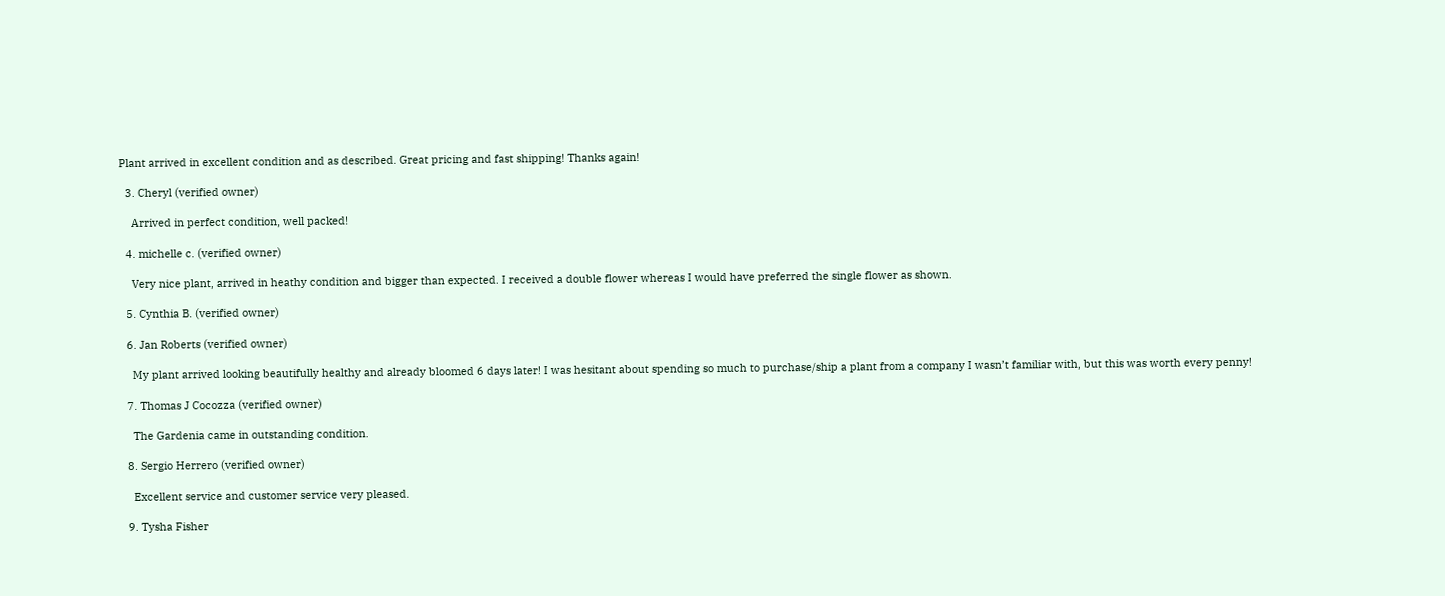Plant arrived in excellent condition and as described. Great pricing and fast shipping! Thanks again!

  3. Cheryl (verified owner)

    Arrived in perfect condition, well packed!

  4. michelle c. (verified owner)

    Very nice plant, arrived in heathy condition and bigger than expected. I received a double flower whereas I would have preferred the single flower as shown.

  5. Cynthia B. (verified owner)

  6. Jan Roberts (verified owner)

    My plant arrived looking beautifully healthy and already bloomed 6 days later! I was hesitant about spending so much to purchase/ship a plant from a company I wasn’t familiar with, but this was worth every penny!

  7. Thomas J Cocozza (verified owner)

    The Gardenia came in outstanding condition.

  8. Sergio Herrero (verified owner)

    Excellent service and customer service very pleased.

  9. Tysha Fisher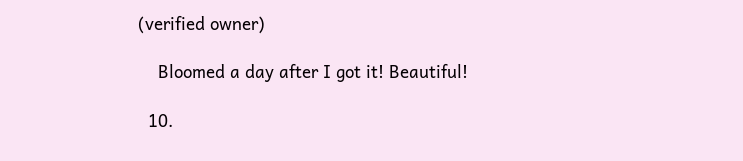(verified owner)

    Bloomed a day after I got it! Beautiful!

  10.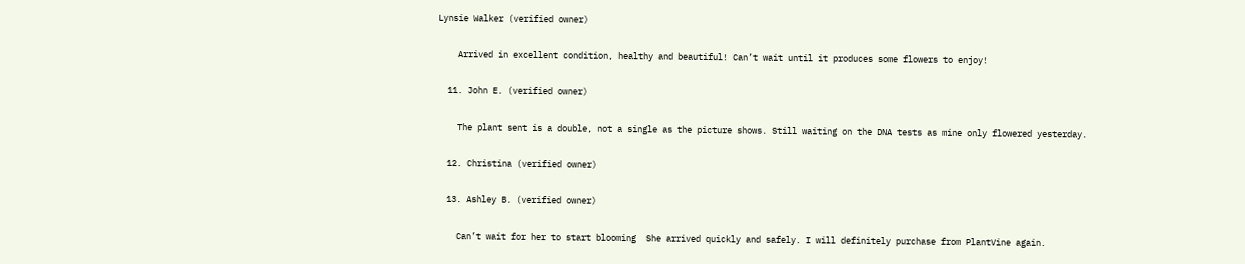Lynsie Walker (verified owner)

    Arrived in excellent condition, healthy and beautiful! Can’t wait until it produces some flowers to enjoy!

  11. John E. (verified owner)

    The plant sent is a double, not a single as the picture shows. Still waiting on the DNA tests as mine only flowered yesterday.

  12. Christina (verified owner)

  13. Ashley B. (verified owner)

    Can’t wait for her to start blooming  She arrived quickly and safely. I will definitely purchase from PlantVine again.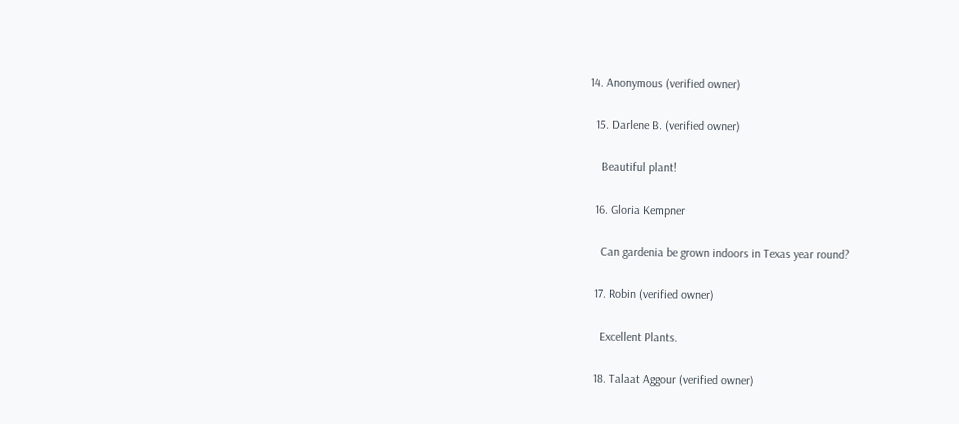14. Anonymous (verified owner)

  15. Darlene B. (verified owner)

    Beautiful plant!

  16. Gloria Kempner

    Can gardenia be grown indoors in Texas year round?

  17. Robin (verified owner)

    Excellent Plants.

  18. Talaat Aggour (verified owner)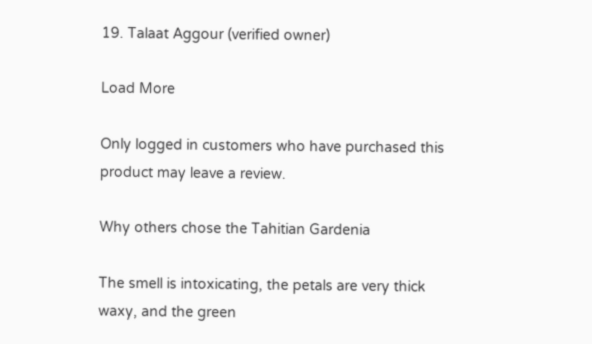19. Talaat Aggour (verified owner)

Load More

Only logged in customers who have purchased this product may leave a review.

Why others chose the Tahitian Gardenia

The smell is intoxicating, the petals are very thick waxy, and the green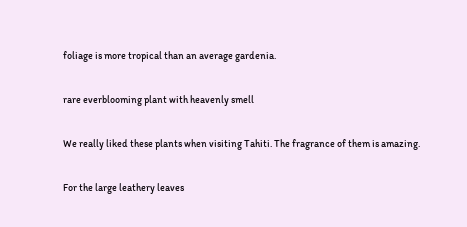foliage is more tropical than an average gardenia.

rare everblooming plant with heavenly smell

We really liked these plants when visiting Tahiti. The fragrance of them is amazing.

For the large leathery leaves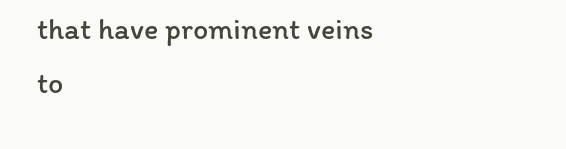that have prominent veins to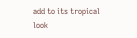add to its tropical look